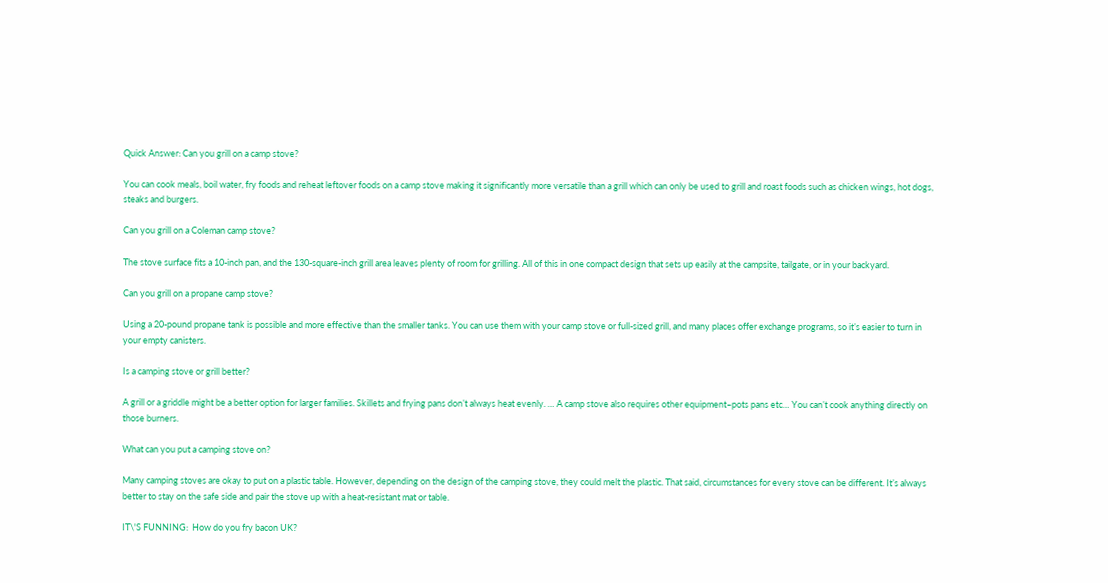Quick Answer: Can you grill on a camp stove?

You can cook meals, boil water, fry foods and reheat leftover foods on a camp stove making it significantly more versatile than a grill which can only be used to grill and roast foods such as chicken wings, hot dogs, steaks and burgers.

Can you grill on a Coleman camp stove?

The stove surface fits a 10-inch pan, and the 130-square-inch grill area leaves plenty of room for grilling. All of this in one compact design that sets up easily at the campsite, tailgate, or in your backyard.

Can you grill on a propane camp stove?

Using a 20-pound propane tank is possible and more effective than the smaller tanks. You can use them with your camp stove or full-sized grill, and many places offer exchange programs, so it’s easier to turn in your empty canisters.

Is a camping stove or grill better?

A grill or a griddle might be a better option for larger families. Skillets and frying pans don’t always heat evenly. … A camp stove also requires other equipment–pots pans etc… You can’t cook anything directly on those burners.

What can you put a camping stove on?

Many camping stoves are okay to put on a plastic table. However, depending on the design of the camping stove, they could melt the plastic. That said, circumstances for every stove can be different. It’s always better to stay on the safe side and pair the stove up with a heat-resistant mat or table.

IT\'S FUNNING:  How do you fry bacon UK?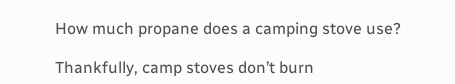How much propane does a camping stove use?

Thankfully, camp stoves don’t burn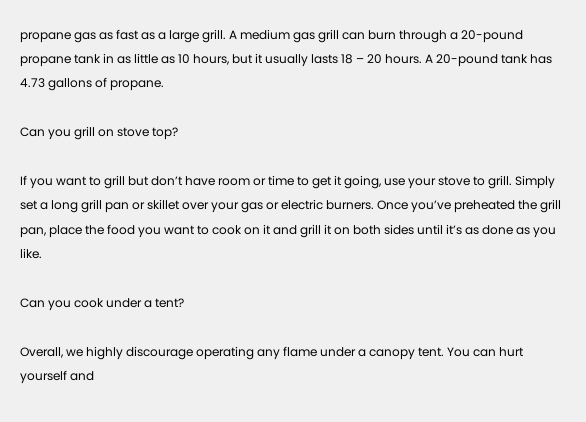propane gas as fast as a large grill. A medium gas grill can burn through a 20-pound propane tank in as little as 10 hours, but it usually lasts 18 – 20 hours. A 20-pound tank has 4.73 gallons of propane.

Can you grill on stove top?

If you want to grill but don’t have room or time to get it going, use your stove to grill. Simply set a long grill pan or skillet over your gas or electric burners. Once you’ve preheated the grill pan, place the food you want to cook on it and grill it on both sides until it’s as done as you like.

Can you cook under a tent?

Overall, we highly discourage operating any flame under a canopy tent. You can hurt yourself and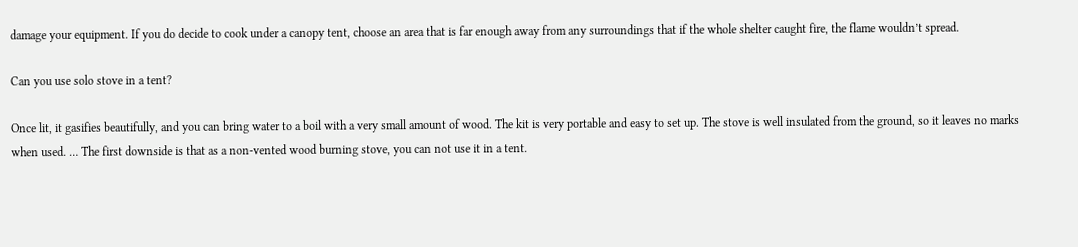damage your equipment. If you do decide to cook under a canopy tent, choose an area that is far enough away from any surroundings that if the whole shelter caught fire, the flame wouldn’t spread.

Can you use solo stove in a tent?

Once lit, it gasifies beautifully, and you can bring water to a boil with a very small amount of wood. The kit is very portable and easy to set up. The stove is well insulated from the ground, so it leaves no marks when used. … The first downside is that as a non-vented wood burning stove, you can not use it in a tent.